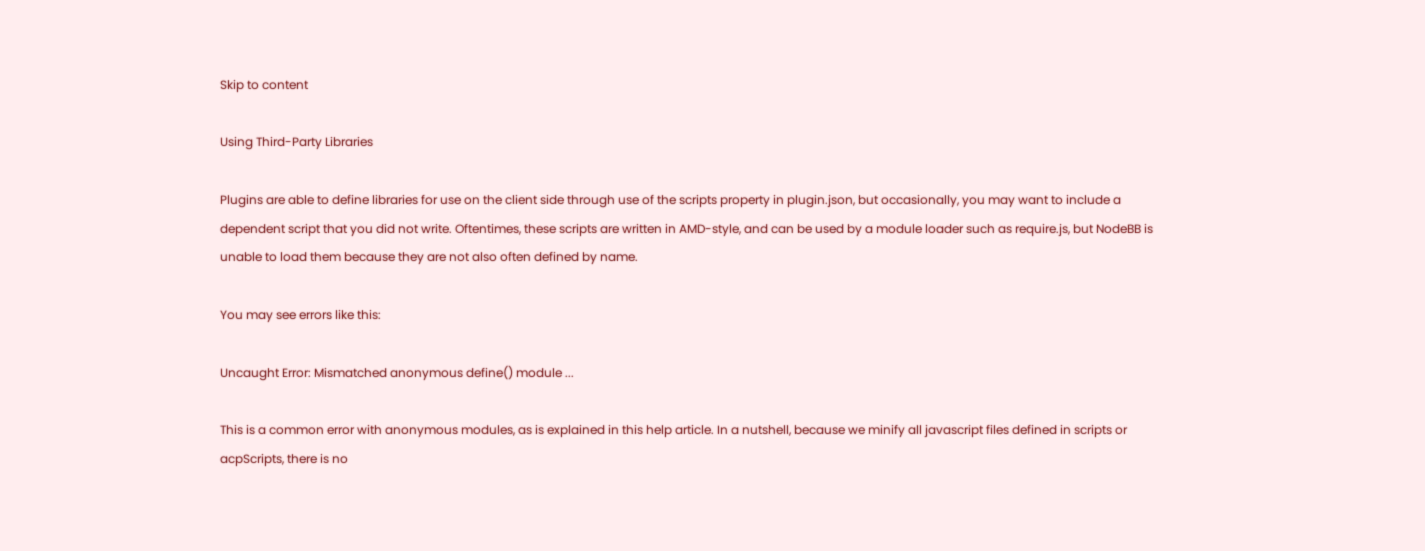Skip to content

Using Third-Party Libraries

Plugins are able to define libraries for use on the client side through use of the scripts property in plugin.json, but occasionally, you may want to include a dependent script that you did not write. Oftentimes, these scripts are written in AMD-style, and can be used by a module loader such as require.js, but NodeBB is unable to load them because they are not also often defined by name.

You may see errors like this:

Uncaught Error: Mismatched anonymous define() module ...

This is a common error with anonymous modules, as is explained in this help article. In a nutshell, because we minify all javascript files defined in scripts or acpScripts, there is no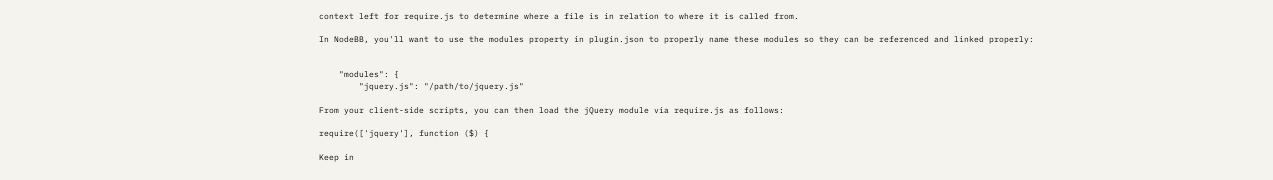context left for require.js to determine where a file is in relation to where it is called from.

In NodeBB, you'll want to use the modules property in plugin.json to properly name these modules so they can be referenced and linked properly:


    "modules": {
        "jquery.js": "/path/to/jquery.js"

From your client-side scripts, you can then load the jQuery module via require.js as follows:

require(['jquery'], function ($) {

Keep in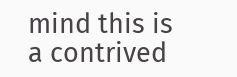mind this is a contrived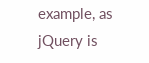example, as jQuery is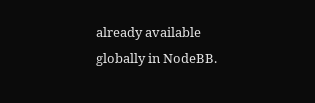already available globally in NodeBB.